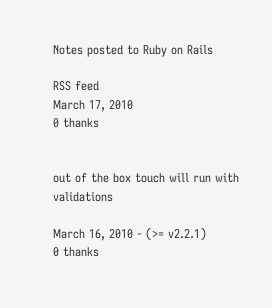Notes posted to Ruby on Rails

RSS feed
March 17, 2010
0 thanks


out of the box touch will run with validations

March 16, 2010 - (>= v2.2.1)
0 thanks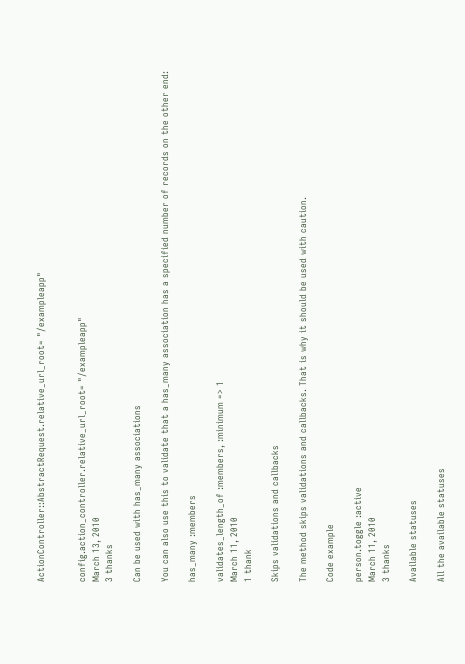ActionController::AbstractRequest.relative_url_root= "/exampleapp"


config.action_controller.relative_url_root= "/exampleapp"
March 13, 2010
3 thanks

Can be used with has_many associations

You can also use this to validate that a has_many association has a specified number of records on the other end:

has_many :members

validates_length_of :members, :minimum => 1
March 11, 2010
1 thank

Skips validations and callbacks

The method skips validations and callbacks. That is why it should be used with caution.

Code example

person.toggle :active
March 11, 2010
3 thanks

Available statuses

All the available statuses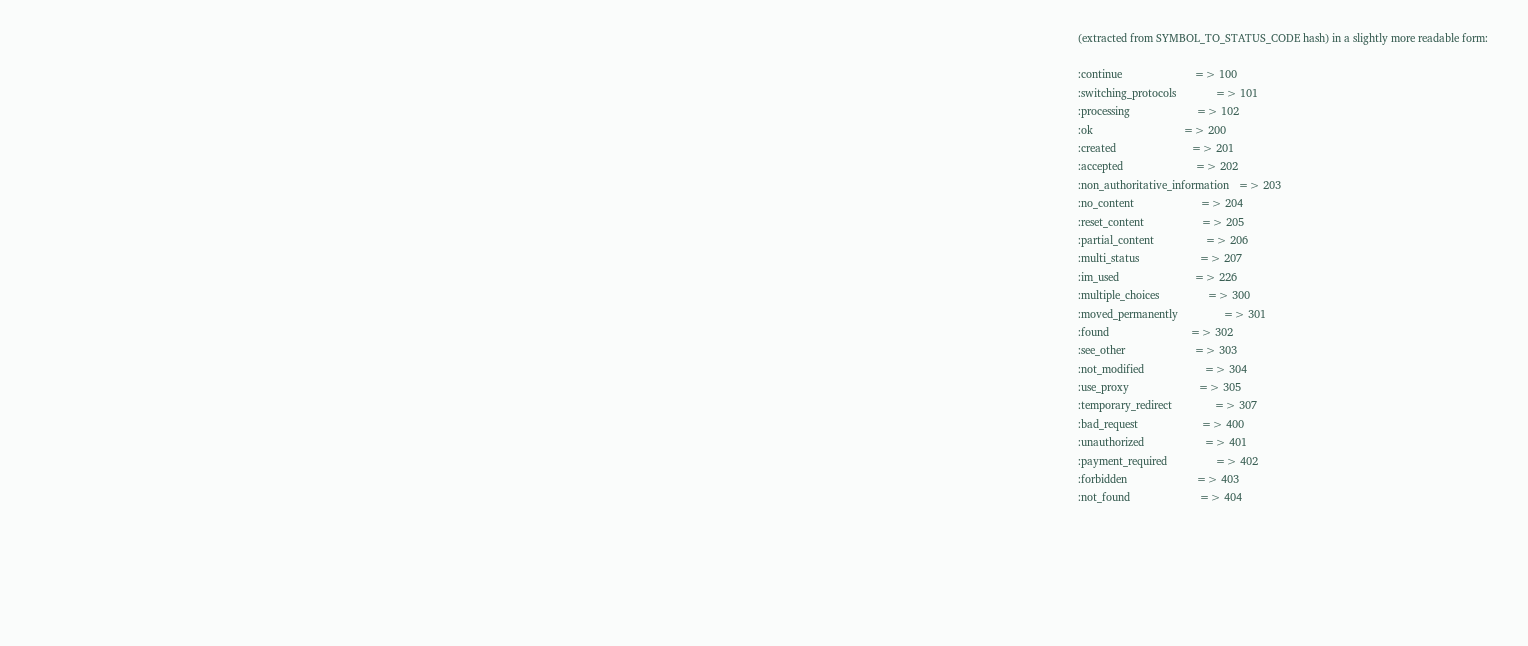(extracted from SYMBOL_TO_STATUS_CODE hash) in a slightly more readable form:

:continue                        => 100
:switching_protocols             => 101
:processing                      => 102
:ok                              => 200
:created                         => 201
:accepted                        => 202
:non_authoritative_information   => 203
:no_content                      => 204
:reset_content                   => 205
:partial_content                 => 206
:multi_status                    => 207
:im_used                         => 226
:multiple_choices                => 300
:moved_permanently               => 301
:found                           => 302
:see_other                       => 303
:not_modified                    => 304
:use_proxy                       => 305
:temporary_redirect              => 307
:bad_request                     => 400
:unauthorized                    => 401
:payment_required                => 402
:forbidden                       => 403
:not_found                       => 404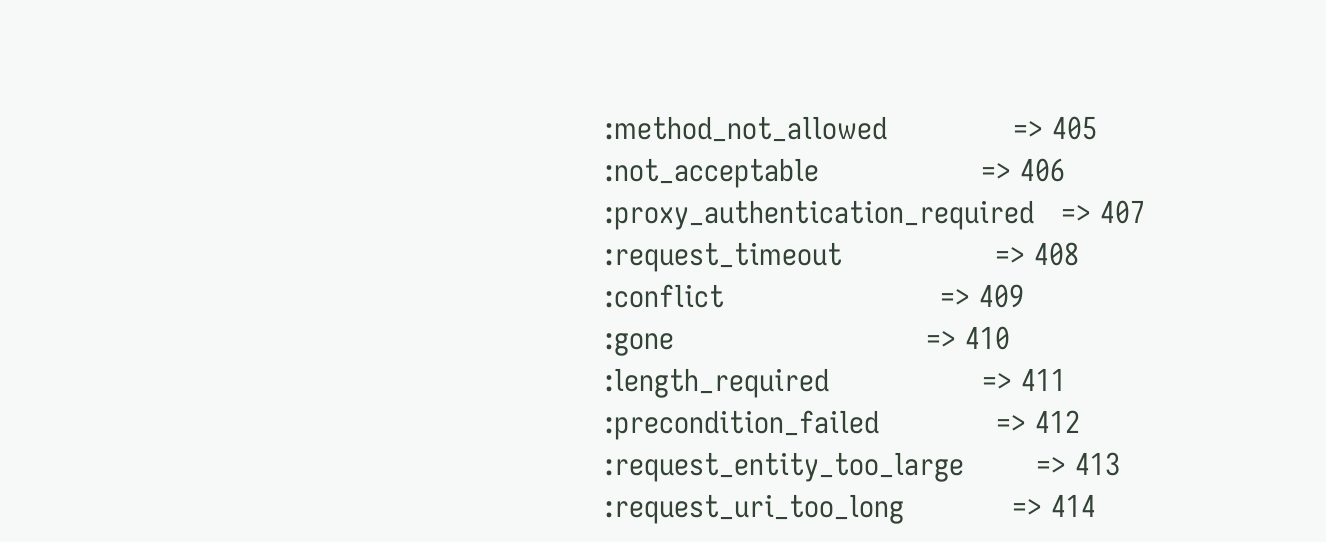:method_not_allowed              => 405
:not_acceptable                  => 406
:proxy_authentication_required   => 407
:request_timeout                 => 408
:conflict                        => 409
:gone                            => 410
:length_required                 => 411
:precondition_failed             => 412
:request_entity_too_large        => 413
:request_uri_too_long            => 414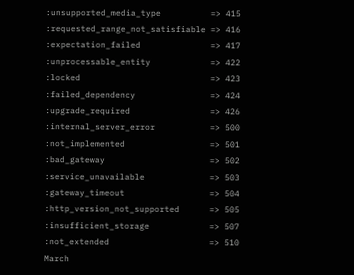:unsupported_media_type          => 415
:requested_range_not_satisfiable => 416
:expectation_failed              => 417
:unprocessable_entity            => 422
:locked                          => 423
:failed_dependency               => 424
:upgrade_required                => 426
:internal_server_error           => 500
:not_implemented                 => 501
:bad_gateway                     => 502
:service_unavailable             => 503
:gateway_timeout                 => 504
:http_version_not_supported      => 505
:insufficient_storage            => 507
:not_extended                    => 510
March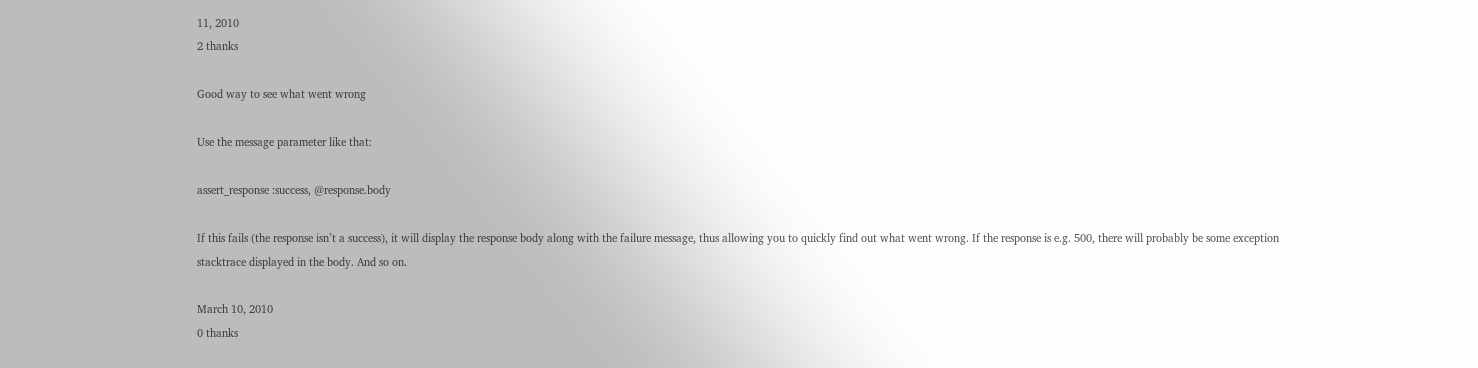11, 2010
2 thanks

Good way to see what went wrong

Use the message parameter like that:

assert_response :success, @response.body

If this fails (the response isn’t a success), it will display the response body along with the failure message, thus allowing you to quickly find out what went wrong. If the response is e.g. 500, there will probably be some exception stacktrace displayed in the body. And so on.

March 10, 2010
0 thanks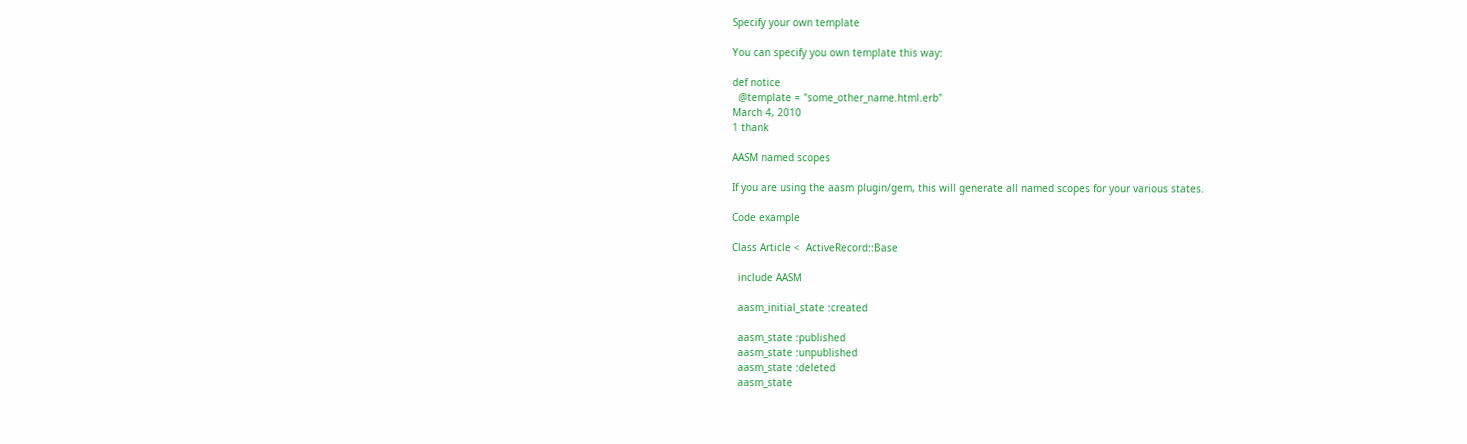Specify your own template

You can specify you own template this way:

def notice
  @template = "some_other_name.html.erb"
March 4, 2010
1 thank

AASM named scopes

If you are using the aasm plugin/gem, this will generate all named scopes for your various states.

Code example

Class Article <  ActiveRecord::Base

  include AASM

  aasm_initial_state :created

  aasm_state :published
  aasm_state :unpublished
  aasm_state :deleted
  aasm_state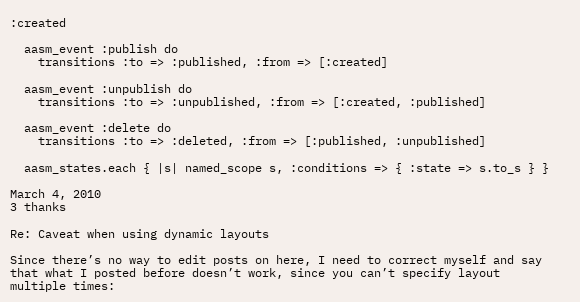:created

  aasm_event :publish do
    transitions :to => :published, :from => [:created]

  aasm_event :unpublish do
    transitions :to => :unpublished, :from => [:created, :published]

  aasm_event :delete do
    transitions :to => :deleted, :from => [:published, :unpublished]

  aasm_states.each { |s| named_scope s, :conditions => { :state => s.to_s } }

March 4, 2010
3 thanks

Re: Caveat when using dynamic layouts

Since there’s no way to edit posts on here, I need to correct myself and say that what I posted before doesn’t work, since you can’t specify layout multiple times: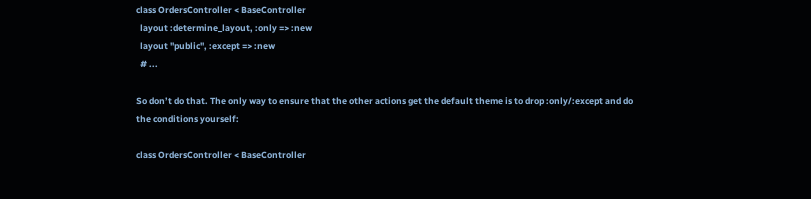class OrdersController < BaseController
  layout :determine_layout, :only => :new
  layout "public", :except => :new
  # ...

So don’t do that. The only way to ensure that the other actions get the default theme is to drop :only/:except and do the conditions yourself:

class OrdersController < BaseController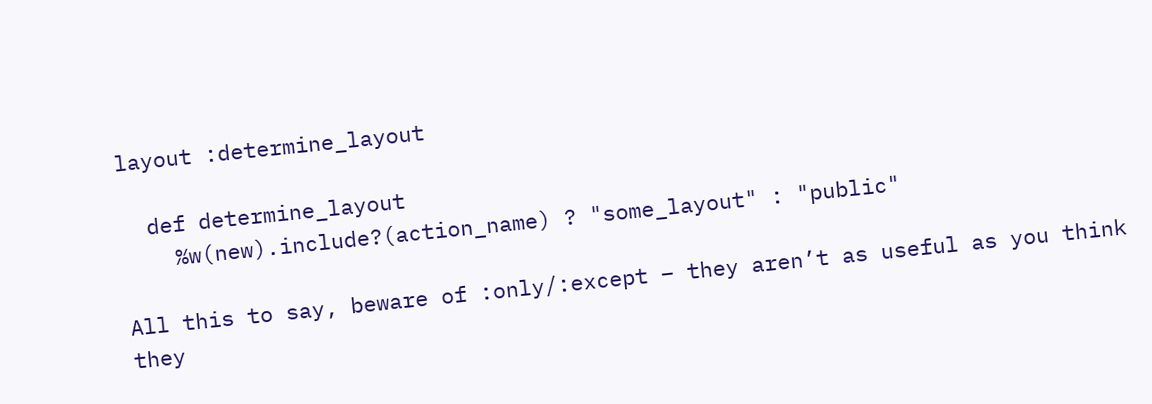layout :determine_layout

  def determine_layout
    %w(new).include?(action_name) ? "some_layout" : "public"

All this to say, beware of :only/:except – they aren’t as useful as you think they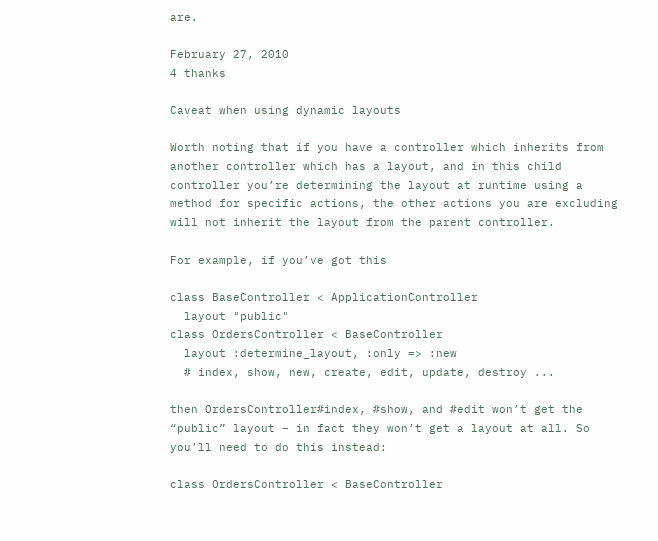are.

February 27, 2010
4 thanks

Caveat when using dynamic layouts

Worth noting that if you have a controller which inherits from another controller which has a layout, and in this child controller you’re determining the layout at runtime using a method for specific actions, the other actions you are excluding will not inherit the layout from the parent controller.

For example, if you’ve got this

class BaseController < ApplicationController
  layout "public"
class OrdersController < BaseController
  layout :determine_layout, :only => :new
  # index, show, new, create, edit, update, destroy ...

then OrdersController#index, #show, and #edit won’t get the “public” layout – in fact they won’t get a layout at all. So you’ll need to do this instead:

class OrdersController < BaseController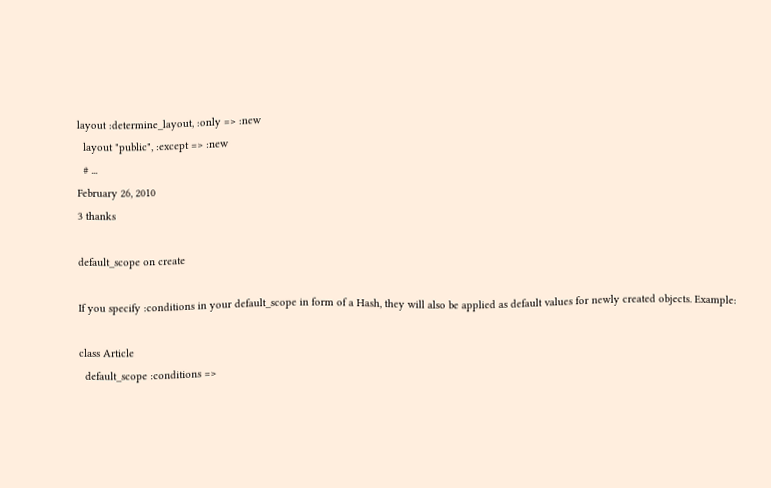layout :determine_layout, :only => :new
  layout "public", :except => :new
  # ...
February 26, 2010
3 thanks

default_scope on create

If you specify :conditions in your default_scope in form of a Hash, they will also be applied as default values for newly created objects. Example:

class Article
  default_scope :conditions =>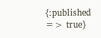{:published => true}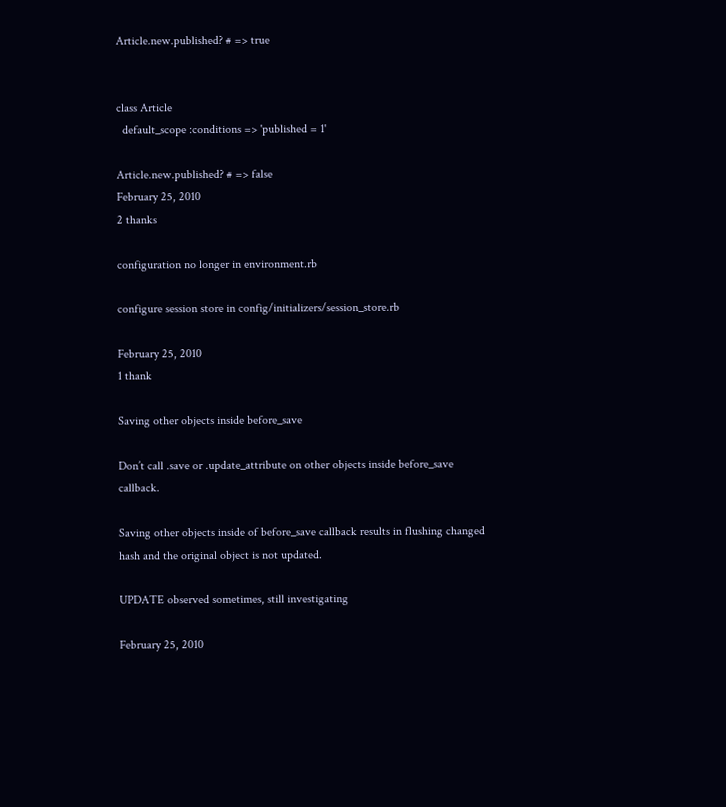Article.new.published? # => true


class Article
  default_scope :conditions => 'published = 1'

Article.new.published? # => false
February 25, 2010
2 thanks

configuration no longer in environment.rb

configure session store in config/initializers/session_store.rb

February 25, 2010
1 thank

Saving other objects inside before_save

Don’t call .save or .update_attribute on other objects inside before_save callback.

Saving other objects inside of before_save callback results in flushing changed hash and the original object is not updated.

UPDATE observed sometimes, still investigating

February 25, 2010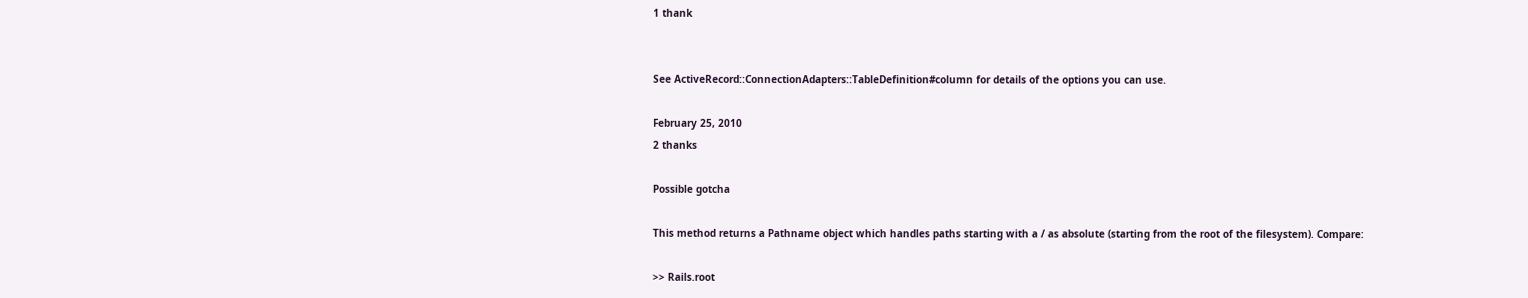1 thank


See ActiveRecord::ConnectionAdapters::TableDefinition#column for details of the options you can use.

February 25, 2010
2 thanks

Possible gotcha

This method returns a Pathname object which handles paths starting with a / as absolute (starting from the root of the filesystem). Compare:

>> Rails.root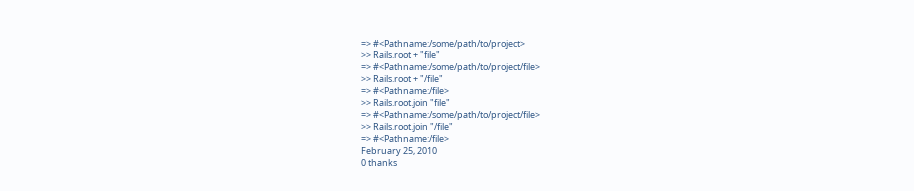=> #<Pathname:/some/path/to/project>
>> Rails.root + "file"
=> #<Pathname:/some/path/to/project/file>
>> Rails.root + "/file"
=> #<Pathname:/file>
>> Rails.root.join "file"
=> #<Pathname:/some/path/to/project/file>
>> Rails.root.join "/file"
=> #<Pathname:/file>
February 25, 2010
0 thanks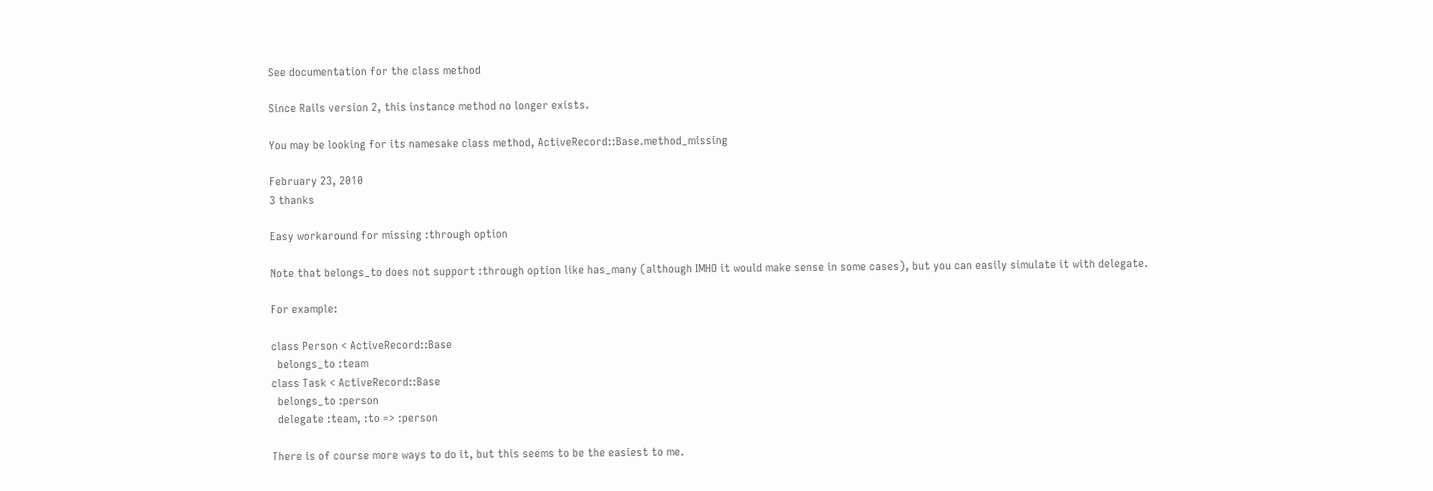See documentation for the class method

Since Rails version 2, this instance method no longer exists.

You may be looking for its namesake class method, ActiveRecord::Base.method_missing

February 23, 2010
3 thanks

Easy workaround for missing :through option

Note that belongs_to does not support :through option like has_many (although IMHO it would make sense in some cases), but you can easily simulate it with delegate.

For example:

class Person < ActiveRecord::Base
  belongs_to :team
class Task < ActiveRecord::Base
  belongs_to :person
  delegate :team, :to => :person

There is of course more ways to do it, but this seems to be the easiest to me.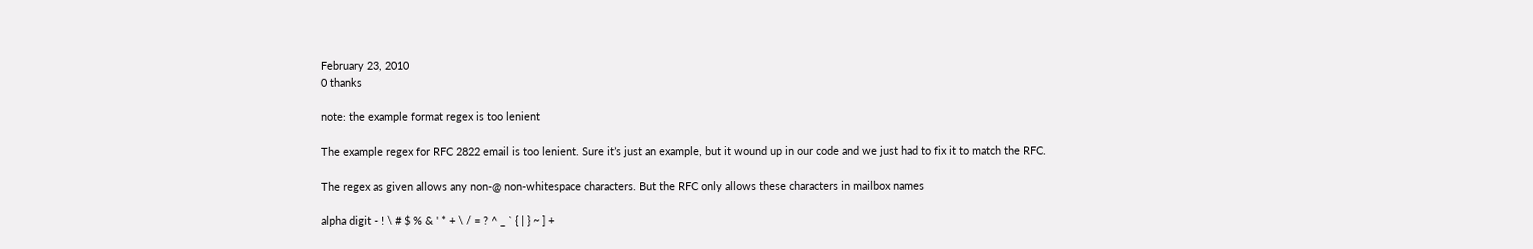February 23, 2010
0 thanks

note: the example format regex is too lenient

The example regex for RFC 2822 email is too lenient. Sure it’s just an example, but it wound up in our code and we just had to fix it to match the RFC.

The regex as given allows any non-@ non-whitespace characters. But the RFC only allows these characters in mailbox names

alpha digit - ! \ # $ % & ' * + \ / = ? ^ _ ` { | } ~ ] +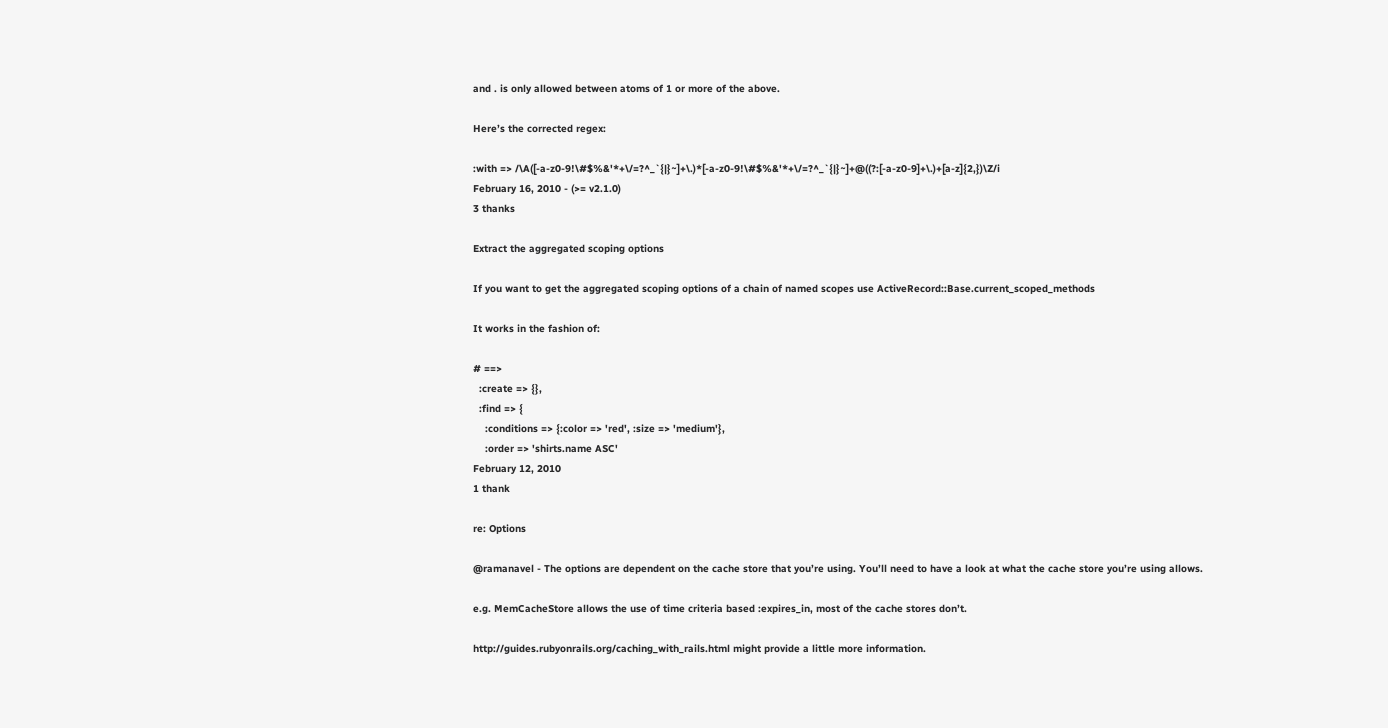and . is only allowed between atoms of 1 or more of the above.

Here’s the corrected regex:

:with => /\A([-a-z0-9!\#$%&'*+\/=?^_`{|}~]+\.)*[-a-z0-9!\#$%&'*+\/=?^_`{|}~]+@((?:[-a-z0-9]+\.)+[a-z]{2,})\Z/i
February 16, 2010 - (>= v2.1.0)
3 thanks

Extract the aggregated scoping options

If you want to get the aggregated scoping options of a chain of named scopes use ActiveRecord::Base.current_scoped_methods

It works in the fashion of:

# ==>
  :create => {},
  :find => {
    :conditions => {:color => 'red', :size => 'medium'},
    :order => 'shirts.name ASC'
February 12, 2010
1 thank

re: Options

@ramanavel - The options are dependent on the cache store that you’re using. You’ll need to have a look at what the cache store you’re using allows.

e.g. MemCacheStore allows the use of time criteria based :expires_in, most of the cache stores don’t.

http://guides.rubyonrails.org/caching_with_rails.html might provide a little more information.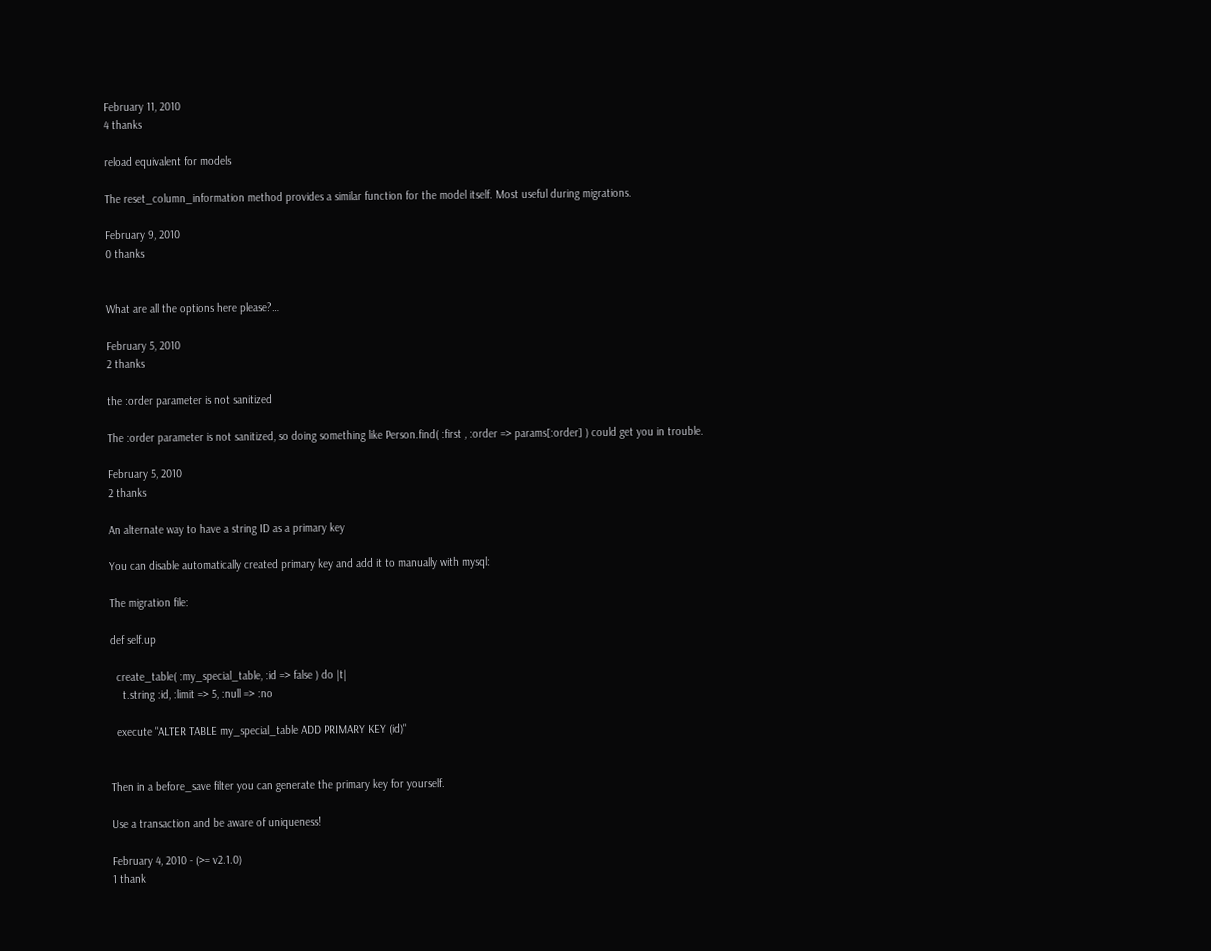February 11, 2010
4 thanks

reload equivalent for models

The reset_column_information method provides a similar function for the model itself. Most useful during migrations.

February 9, 2010
0 thanks


What are all the options here please?…

February 5, 2010
2 thanks

the :order parameter is not sanitized

The :order parameter is not sanitized, so doing something like Person.find( :first , :order => params[:order] ) could get you in trouble.

February 5, 2010
2 thanks

An alternate way to have a string ID as a primary key

You can disable automatically created primary key and add it to manually with mysql:

The migration file:

def self.up

  create_table( :my_special_table, :id => false ) do |t|
    t.string :id, :limit => 5, :null => :no

  execute "ALTER TABLE my_special_table ADD PRIMARY KEY (id)"


Then in a before_save filter you can generate the primary key for yourself.

Use a transaction and be aware of uniqueness!

February 4, 2010 - (>= v2.1.0)
1 thank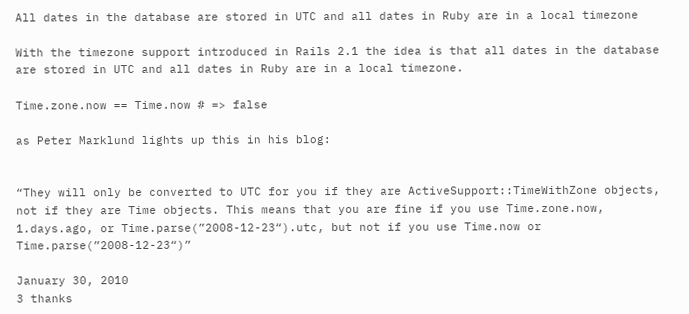All dates in the database are stored in UTC and all dates in Ruby are in a local timezone

With the timezone support introduced in Rails 2.1 the idea is that all dates in the database are stored in UTC and all dates in Ruby are in a local timezone.

Time.zone.now == Time.now # => false

as Peter Marklund lights up this in his blog:


“They will only be converted to UTC for you if they are ActiveSupport::TimeWithZone objects, not if they are Time objects. This means that you are fine if you use Time.zone.now, 1.days.ago, or Time.parse(”2008-12-23“).utc, but not if you use Time.now or Time.parse(”2008-12-23“)”

January 30, 2010
3 thanks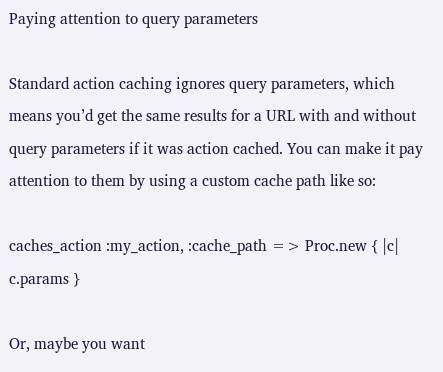Paying attention to query parameters

Standard action caching ignores query parameters, which means you’d get the same results for a URL with and without query parameters if it was action cached. You can make it pay attention to them by using a custom cache path like so:

caches_action :my_action, :cache_path => Proc.new { |c| c.params }

Or, maybe you want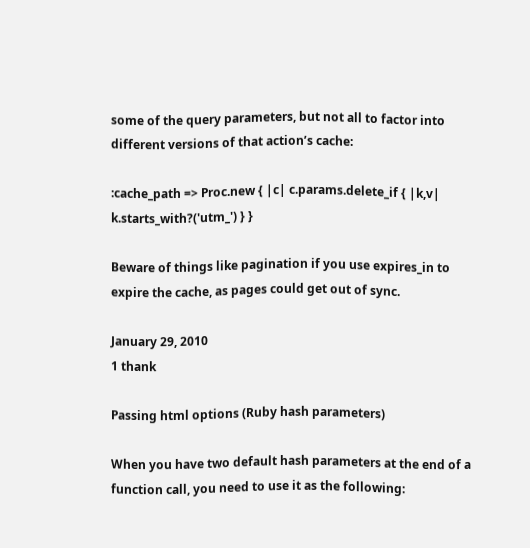some of the query parameters, but not all to factor into different versions of that action’s cache:

:cache_path => Proc.new { |c| c.params.delete_if { |k,v| k.starts_with?('utm_') } }

Beware of things like pagination if you use expires_in to expire the cache, as pages could get out of sync.

January 29, 2010
1 thank

Passing html options (Ruby hash parameters)

When you have two default hash parameters at the end of a function call, you need to use it as the following: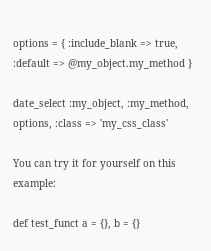options = { :include_blank => true, :default => @my_object.my_method }

date_select :my_object, :my_method, options, :class => 'my_css_class'

You can try it for yourself on this example:

def test_funct a = {}, b = {}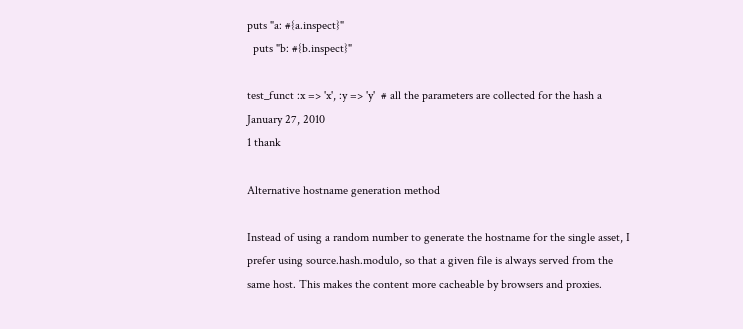puts "a: #{a.inspect}"
  puts "b: #{b.inspect}"

test_funct :x => 'x', :y => 'y'  # all the parameters are collected for the hash a
January 27, 2010
1 thank

Alternative hostname generation method

Instead of using a random number to generate the hostname for the single asset, I prefer using source.hash.modulo, so that a given file is always served from the same host. This makes the content more cacheable by browsers and proxies.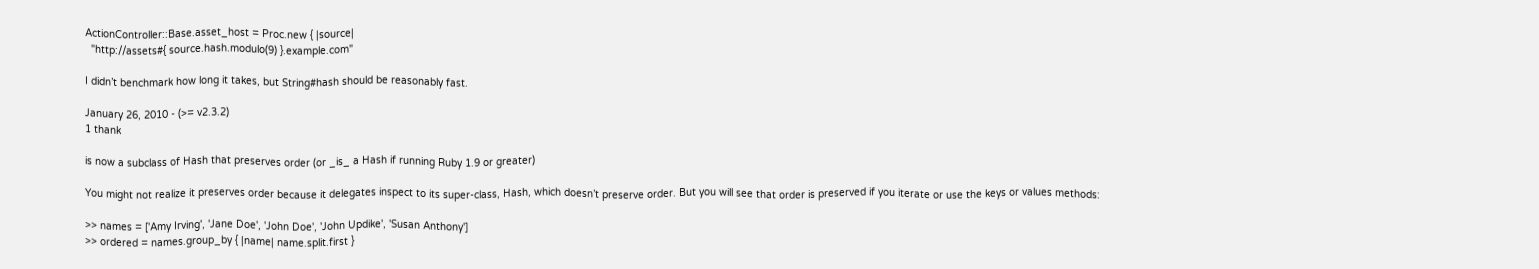ActionController::Base.asset_host = Proc.new { |source|
  "http://assets#{ source.hash.modulo(9) }.example.com"

I didn’t benchmark how long it takes, but String#hash should be reasonably fast.

January 26, 2010 - (>= v2.3.2)
1 thank

is now a subclass of Hash that preserves order (or _is_ a Hash if running Ruby 1.9 or greater)

You might not realize it preserves order because it delegates inspect to its super-class, Hash, which doesn’t preserve order. But you will see that order is preserved if you iterate or use the keys or values methods:

>> names = ['Amy Irving', 'Jane Doe', 'John Doe', 'John Updike', 'Susan Anthony']
>> ordered = names.group_by { |name| name.split.first }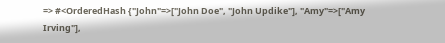=> #<OrderedHash {"John"=>["John Doe", "John Updike"], "Amy"=>["Amy Irving"],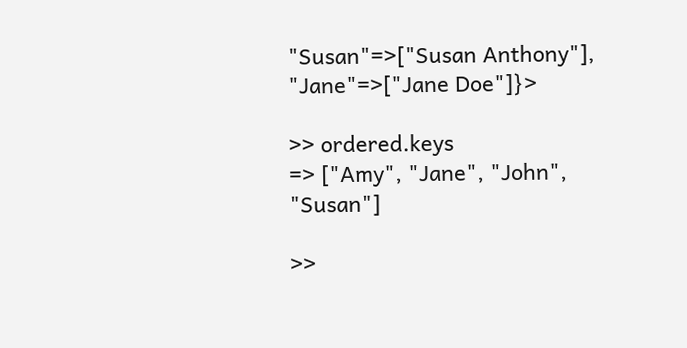"Susan"=>["Susan Anthony"], "Jane"=>["Jane Doe"]}>

>> ordered.keys
=> ["Amy", "Jane", "John", "Susan"]

>>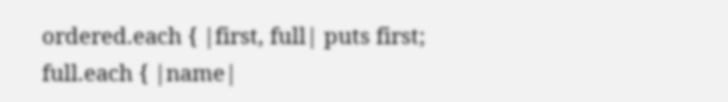ordered.each { |first, full| puts first; full.each { |name|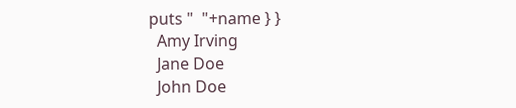puts "  "+name } }
  Amy Irving
  Jane Doe
  John Doe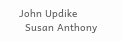John Updike
  Susan Anthony